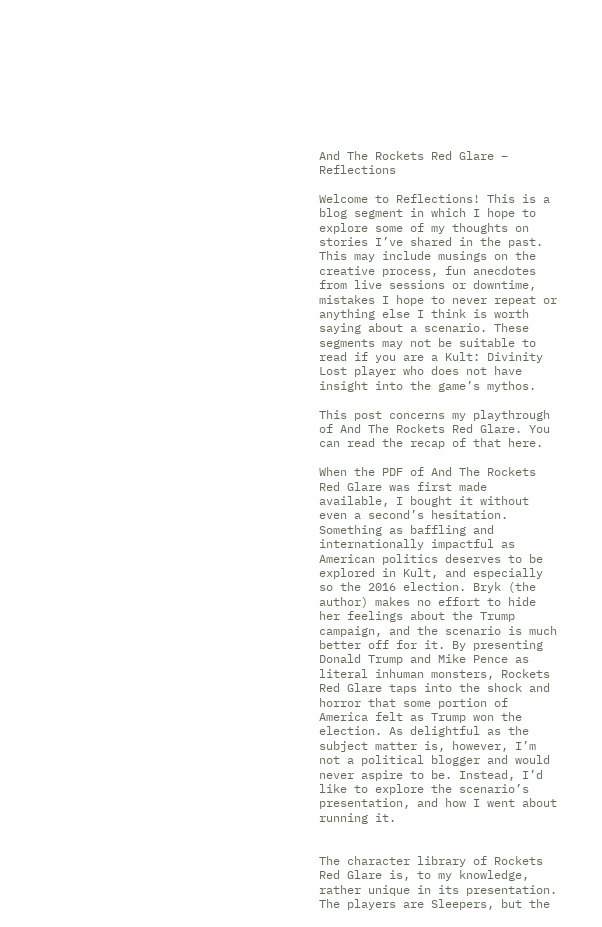And The Rockets Red Glare – Reflections

Welcome to Reflections! This is a blog segment in which I hope to explore some of my thoughts on stories I’ve shared in the past. This may include musings on the creative process, fun anecdotes from live sessions or downtime, mistakes I hope to never repeat or anything else I think is worth saying about a scenario. These segments may not be suitable to read if you are a Kult: Divinity Lost player who does not have insight into the game’s mythos.

This post concerns my playthrough of And The Rockets Red Glare. You can read the recap of that here.

When the PDF of And The Rockets Red Glare was first made available, I bought it without even a second’s hesitation. Something as baffling and internationally impactful as American politics deserves to be explored in Kult, and especially so the 2016 election. Bryk (the author) makes no effort to hide her feelings about the Trump campaign, and the scenario is much better off for it. By presenting Donald Trump and Mike Pence as literal inhuman monsters, Rockets Red Glare taps into the shock and horror that some portion of America felt as Trump won the election. As delightful as the subject matter is, however, I’m not a political blogger and would never aspire to be. Instead, I’d like to explore the scenario’s presentation, and how I went about running it.


The character library of Rockets Red Glare is, to my knowledge, rather unique in its presentation. The players are Sleepers, but the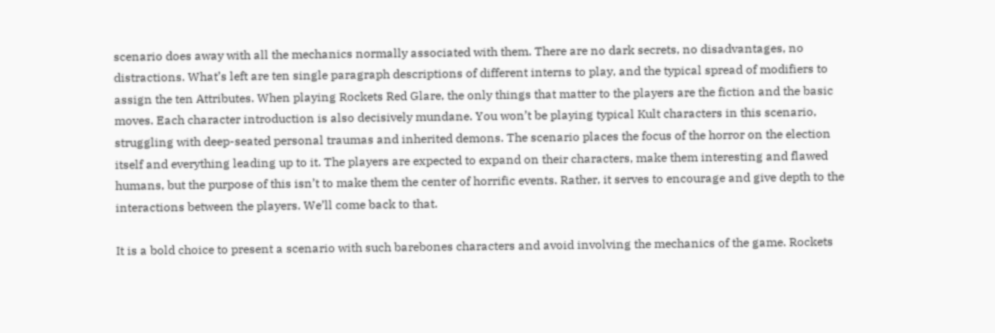scenario does away with all the mechanics normally associated with them. There are no dark secrets, no disadvantages, no distractions. What’s left are ten single paragraph descriptions of different interns to play, and the typical spread of modifiers to assign the ten Attributes. When playing Rockets Red Glare, the only things that matter to the players are the fiction and the basic moves. Each character introduction is also decisively mundane. You won’t be playing typical Kult characters in this scenario, struggling with deep-seated personal traumas and inherited demons. The scenario places the focus of the horror on the election itself and everything leading up to it. The players are expected to expand on their characters, make them interesting and flawed humans, but the purpose of this isn’t to make them the center of horrific events. Rather, it serves to encourage and give depth to the interactions between the players. We’ll come back to that.

It is a bold choice to present a scenario with such barebones characters and avoid involving the mechanics of the game. Rockets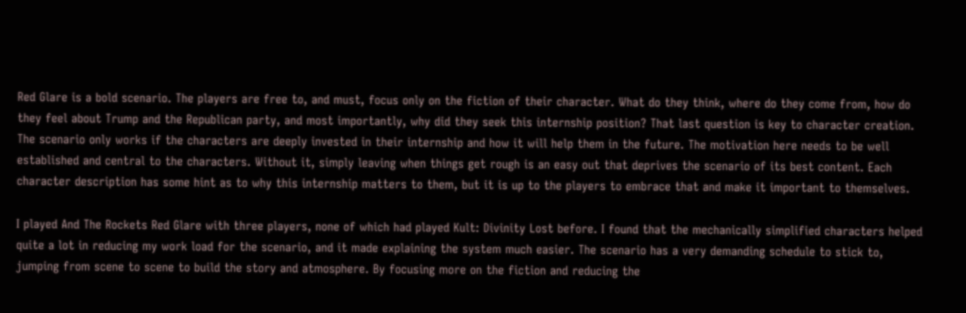Red Glare is a bold scenario. The players are free to, and must, focus only on the fiction of their character. What do they think, where do they come from, how do they feel about Trump and the Republican party, and most importantly, why did they seek this internship position? That last question is key to character creation. The scenario only works if the characters are deeply invested in their internship and how it will help them in the future. The motivation here needs to be well established and central to the characters. Without it, simply leaving when things get rough is an easy out that deprives the scenario of its best content. Each character description has some hint as to why this internship matters to them, but it is up to the players to embrace that and make it important to themselves.

I played And The Rockets Red Glare with three players, none of which had played Kult: Divinity Lost before. I found that the mechanically simplified characters helped quite a lot in reducing my work load for the scenario, and it made explaining the system much easier. The scenario has a very demanding schedule to stick to, jumping from scene to scene to build the story and atmosphere. By focusing more on the fiction and reducing the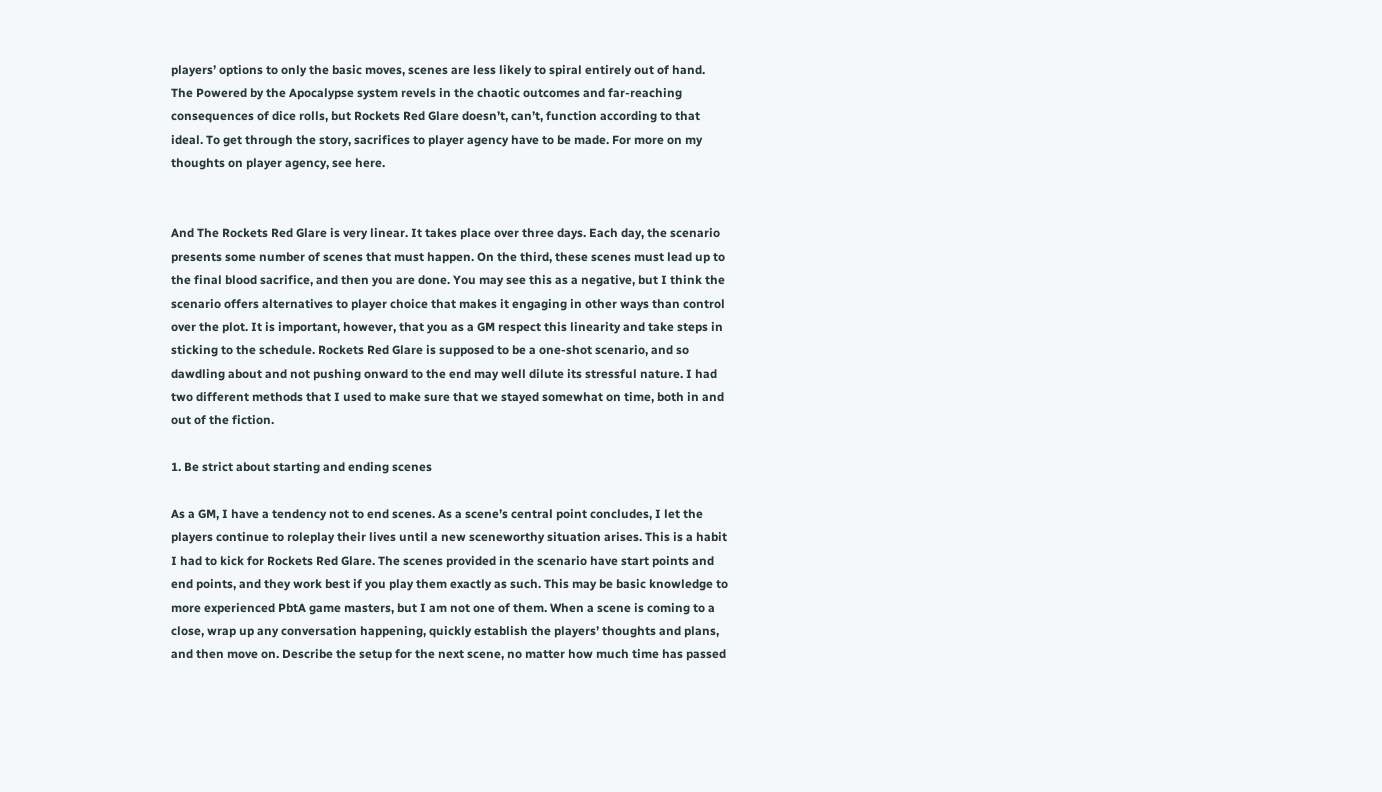players’ options to only the basic moves, scenes are less likely to spiral entirely out of hand. The Powered by the Apocalypse system revels in the chaotic outcomes and far-reaching consequences of dice rolls, but Rockets Red Glare doesn’t, can’t, function according to that ideal. To get through the story, sacrifices to player agency have to be made. For more on my thoughts on player agency, see here.


And The Rockets Red Glare is very linear. It takes place over three days. Each day, the scenario presents some number of scenes that must happen. On the third, these scenes must lead up to the final blood sacrifice, and then you are done. You may see this as a negative, but I think the scenario offers alternatives to player choice that makes it engaging in other ways than control over the plot. It is important, however, that you as a GM respect this linearity and take steps in sticking to the schedule. Rockets Red Glare is supposed to be a one-shot scenario, and so dawdling about and not pushing onward to the end may well dilute its stressful nature. I had two different methods that I used to make sure that we stayed somewhat on time, both in and out of the fiction.

1. Be strict about starting and ending scenes

As a GM, I have a tendency not to end scenes. As a scene’s central point concludes, I let the players continue to roleplay their lives until a new sceneworthy situation arises. This is a habit I had to kick for Rockets Red Glare. The scenes provided in the scenario have start points and end points, and they work best if you play them exactly as such. This may be basic knowledge to more experienced PbtA game masters, but I am not one of them. When a scene is coming to a close, wrap up any conversation happening, quickly establish the players’ thoughts and plans, and then move on. Describe the setup for the next scene, no matter how much time has passed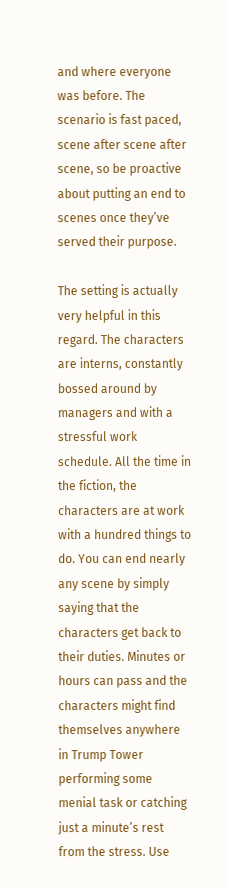and where everyone was before. The scenario is fast paced, scene after scene after scene, so be proactive about putting an end to scenes once they’ve served their purpose.

The setting is actually very helpful in this regard. The characters are interns, constantly bossed around by managers and with a stressful work schedule. All the time in the fiction, the characters are at work with a hundred things to do. You can end nearly any scene by simply saying that the characters get back to their duties. Minutes or hours can pass and the characters might find themselves anywhere in Trump Tower performing some menial task or catching just a minute’s rest from the stress. Use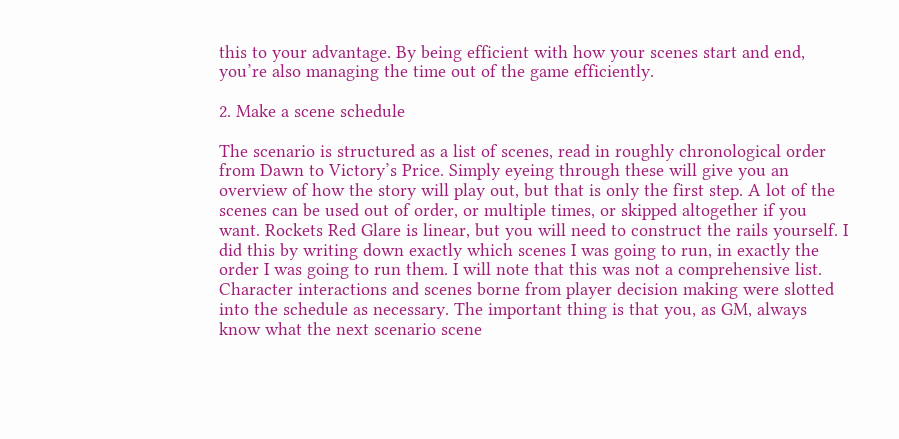this to your advantage. By being efficient with how your scenes start and end, you’re also managing the time out of the game efficiently.

2. Make a scene schedule

The scenario is structured as a list of scenes, read in roughly chronological order from Dawn to Victory’s Price. Simply eyeing through these will give you an overview of how the story will play out, but that is only the first step. A lot of the scenes can be used out of order, or multiple times, or skipped altogether if you want. Rockets Red Glare is linear, but you will need to construct the rails yourself. I did this by writing down exactly which scenes I was going to run, in exactly the order I was going to run them. I will note that this was not a comprehensive list. Character interactions and scenes borne from player decision making were slotted into the schedule as necessary. The important thing is that you, as GM, always know what the next scenario scene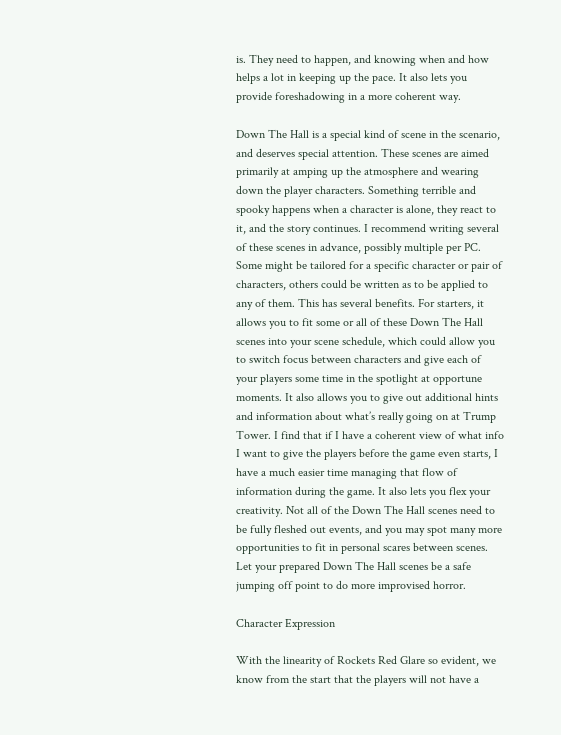is. They need to happen, and knowing when and how helps a lot in keeping up the pace. It also lets you provide foreshadowing in a more coherent way.

Down The Hall is a special kind of scene in the scenario, and deserves special attention. These scenes are aimed primarily at amping up the atmosphere and wearing down the player characters. Something terrible and spooky happens when a character is alone, they react to it, and the story continues. I recommend writing several of these scenes in advance, possibly multiple per PC. Some might be tailored for a specific character or pair of characters, others could be written as to be applied to any of them. This has several benefits. For starters, it allows you to fit some or all of these Down The Hall scenes into your scene schedule, which could allow you to switch focus between characters and give each of your players some time in the spotlight at opportune moments. It also allows you to give out additional hints and information about what’s really going on at Trump Tower. I find that if I have a coherent view of what info I want to give the players before the game even starts, I have a much easier time managing that flow of information during the game. It also lets you flex your creativity. Not all of the Down The Hall scenes need to be fully fleshed out events, and you may spot many more opportunities to fit in personal scares between scenes. Let your prepared Down The Hall scenes be a safe jumping off point to do more improvised horror.

Character Expression

With the linearity of Rockets Red Glare so evident, we know from the start that the players will not have a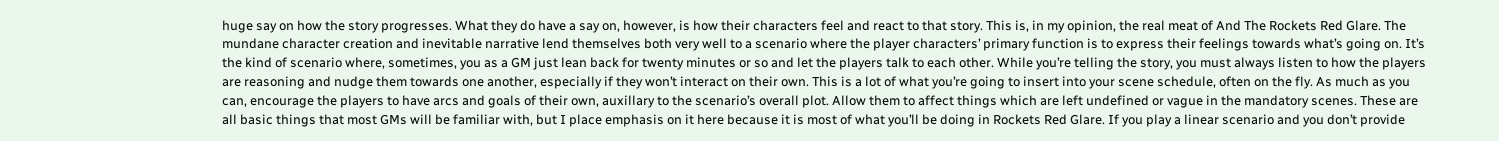huge say on how the story progresses. What they do have a say on, however, is how their characters feel and react to that story. This is, in my opinion, the real meat of And The Rockets Red Glare. The mundane character creation and inevitable narrative lend themselves both very well to a scenario where the player characters’ primary function is to express their feelings towards what’s going on. It’s the kind of scenario where, sometimes, you as a GM just lean back for twenty minutes or so and let the players talk to each other. While you’re telling the story, you must always listen to how the players are reasoning and nudge them towards one another, especially if they won’t interact on their own. This is a lot of what you’re going to insert into your scene schedule, often on the fly. As much as you can, encourage the players to have arcs and goals of their own, auxillary to the scenario’s overall plot. Allow them to affect things which are left undefined or vague in the mandatory scenes. These are all basic things that most GMs will be familiar with, but I place emphasis on it here because it is most of what you’ll be doing in Rockets Red Glare. If you play a linear scenario and you don’t provide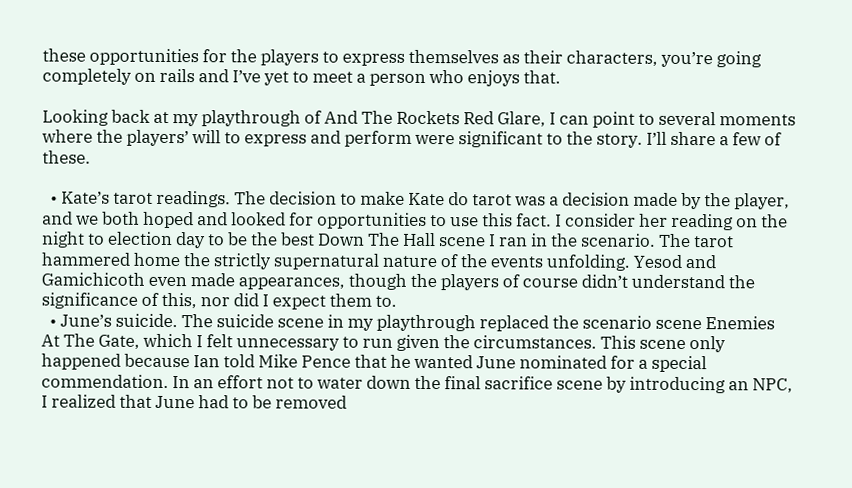these opportunities for the players to express themselves as their characters, you’re going completely on rails and I’ve yet to meet a person who enjoys that.

Looking back at my playthrough of And The Rockets Red Glare, I can point to several moments where the players’ will to express and perform were significant to the story. I’ll share a few of these.

  • Kate’s tarot readings. The decision to make Kate do tarot was a decision made by the player, and we both hoped and looked for opportunities to use this fact. I consider her reading on the night to election day to be the best Down The Hall scene I ran in the scenario. The tarot hammered home the strictly supernatural nature of the events unfolding. Yesod and Gamichicoth even made appearances, though the players of course didn’t understand the significance of this, nor did I expect them to.
  • June’s suicide. The suicide scene in my playthrough replaced the scenario scene Enemies At The Gate, which I felt unnecessary to run given the circumstances. This scene only happened because Ian told Mike Pence that he wanted June nominated for a special commendation. In an effort not to water down the final sacrifice scene by introducing an NPC, I realized that June had to be removed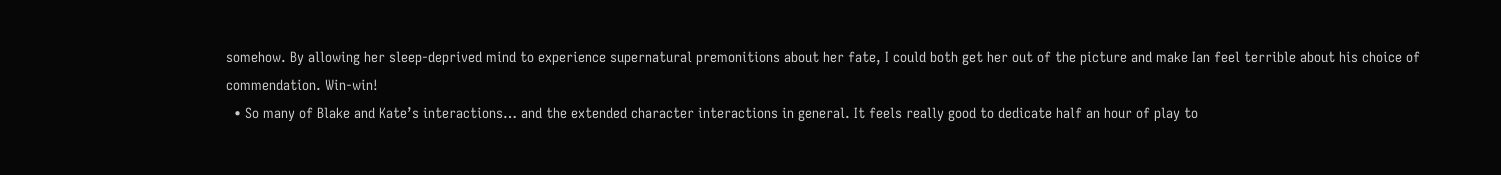somehow. By allowing her sleep-deprived mind to experience supernatural premonitions about her fate, I could both get her out of the picture and make Ian feel terrible about his choice of commendation. Win-win!
  • So many of Blake and Kate’s interactions… and the extended character interactions in general. It feels really good to dedicate half an hour of play to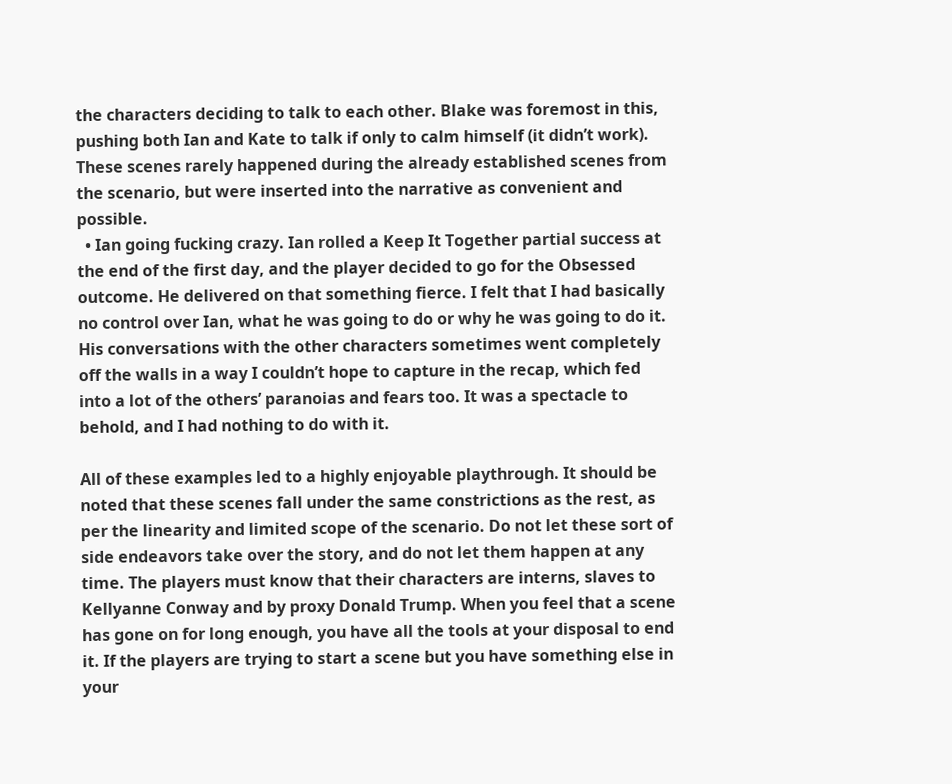the characters deciding to talk to each other. Blake was foremost in this, pushing both Ian and Kate to talk if only to calm himself (it didn’t work). These scenes rarely happened during the already established scenes from the scenario, but were inserted into the narrative as convenient and possible.
  • Ian going fucking crazy. Ian rolled a Keep It Together partial success at the end of the first day, and the player decided to go for the Obsessed outcome. He delivered on that something fierce. I felt that I had basically no control over Ian, what he was going to do or why he was going to do it. His conversations with the other characters sometimes went completely off the walls in a way I couldn’t hope to capture in the recap, which fed into a lot of the others’ paranoias and fears too. It was a spectacle to behold, and I had nothing to do with it.

All of these examples led to a highly enjoyable playthrough. It should be noted that these scenes fall under the same constrictions as the rest, as per the linearity and limited scope of the scenario. Do not let these sort of side endeavors take over the story, and do not let them happen at any time. The players must know that their characters are interns, slaves to Kellyanne Conway and by proxy Donald Trump. When you feel that a scene has gone on for long enough, you have all the tools at your disposal to end it. If the players are trying to start a scene but you have something else in your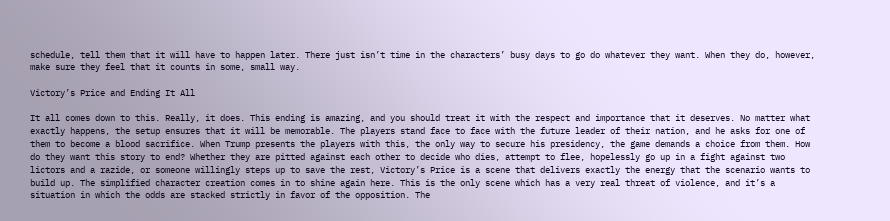schedule, tell them that it will have to happen later. There just isn’t time in the characters’ busy days to go do whatever they want. When they do, however, make sure they feel that it counts in some, small way.

Victory’s Price and Ending It All

It all comes down to this. Really, it does. This ending is amazing, and you should treat it with the respect and importance that it deserves. No matter what exactly happens, the setup ensures that it will be memorable. The players stand face to face with the future leader of their nation, and he asks for one of them to become a blood sacrifice. When Trump presents the players with this, the only way to secure his presidency, the game demands a choice from them. How do they want this story to end? Whether they are pitted against each other to decide who dies, attempt to flee, hopelessly go up in a fight against two lictors and a razide, or someone willingly steps up to save the rest, Victory’s Price is a scene that delivers exactly the energy that the scenario wants to build up. The simplified character creation comes in to shine again here. This is the only scene which has a very real threat of violence, and it’s a situation in which the odds are stacked strictly in favor of the opposition. The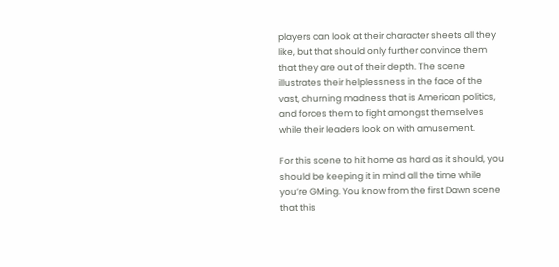players can look at their character sheets all they like, but that should only further convince them that they are out of their depth. The scene illustrates their helplessness in the face of the vast, churning madness that is American politics, and forces them to fight amongst themselves while their leaders look on with amusement.

For this scene to hit home as hard as it should, you should be keeping it in mind all the time while you’re GMing. You know from the first Dawn scene that this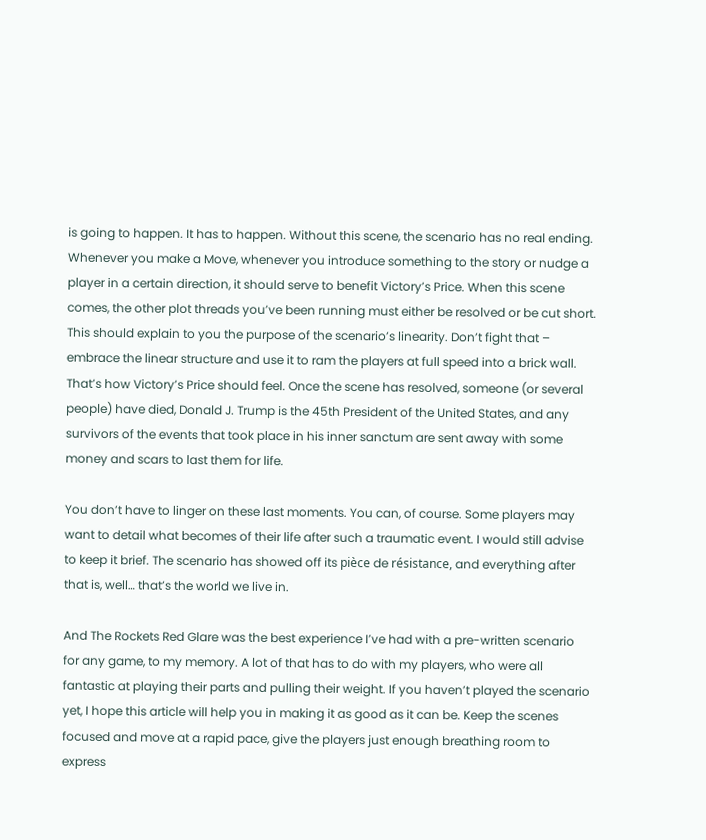is going to happen. It has to happen. Without this scene, the scenario has no real ending. Whenever you make a Move, whenever you introduce something to the story or nudge a player in a certain direction, it should serve to benefit Victory’s Price. When this scene comes, the other plot threads you’ve been running must either be resolved or be cut short. This should explain to you the purpose of the scenario’s linearity. Don’t fight that – embrace the linear structure and use it to ram the players at full speed into a brick wall. That’s how Victory’s Price should feel. Once the scene has resolved, someone (or several people) have died, Donald J. Trump is the 45th President of the United States, and any survivors of the events that took place in his inner sanctum are sent away with some money and scars to last them for life.

You don’t have to linger on these last moments. You can, of course. Some players may want to detail what becomes of their life after such a traumatic event. I would still advise to keep it brief. The scenario has showed off its pièce de résistance, and everything after that is, well… that’s the world we live in.

And The Rockets Red Glare was the best experience I’ve had with a pre-written scenario for any game, to my memory. A lot of that has to do with my players, who were all fantastic at playing their parts and pulling their weight. If you haven’t played the scenario yet, I hope this article will help you in making it as good as it can be. Keep the scenes focused and move at a rapid pace, give the players just enough breathing room to express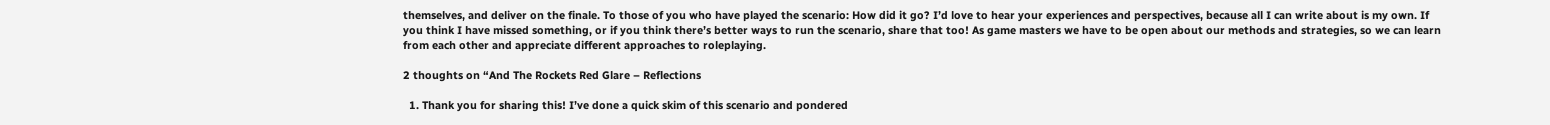themselves, and deliver on the finale. To those of you who have played the scenario: How did it go? I’d love to hear your experiences and perspectives, because all I can write about is my own. If you think I have missed something, or if you think there’s better ways to run the scenario, share that too! As game masters we have to be open about our methods and strategies, so we can learn from each other and appreciate different approaches to roleplaying.

2 thoughts on “And The Rockets Red Glare – Reflections

  1. Thank you for sharing this! I’ve done a quick skim of this scenario and pondered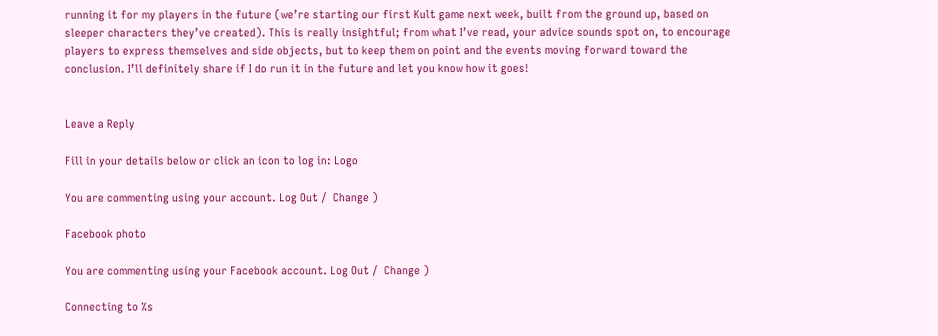running it for my players in the future (we’re starting our first Kult game next week, built from the ground up, based on sleeper characters they’ve created). This is really insightful; from what I’ve read, your advice sounds spot on, to encourage players to express themselves and side objects, but to keep them on point and the events moving forward toward the conclusion. I’ll definitely share if I do run it in the future and let you know how it goes!


Leave a Reply

Fill in your details below or click an icon to log in: Logo

You are commenting using your account. Log Out /  Change )

Facebook photo

You are commenting using your Facebook account. Log Out /  Change )

Connecting to %s